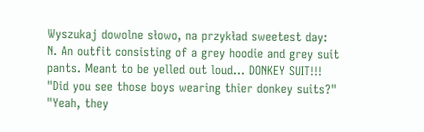Wyszukaj dowolne słowo, na przykład sweetest day:
N. An outfit consisting of a grey hoodie and grey suit pants. Meant to be yelled out loud... DONKEY SUIT!!!
"Did you see those boys wearing thier donkey suits?"
"Yeah, they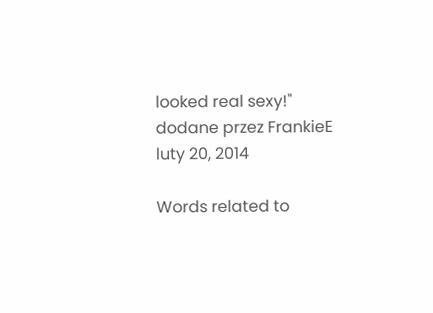looked real sexy!"
dodane przez FrankieE luty 20, 2014

Words related to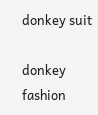donkey suit

donkey fashion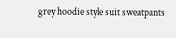grey hoodie style suit sweatpants